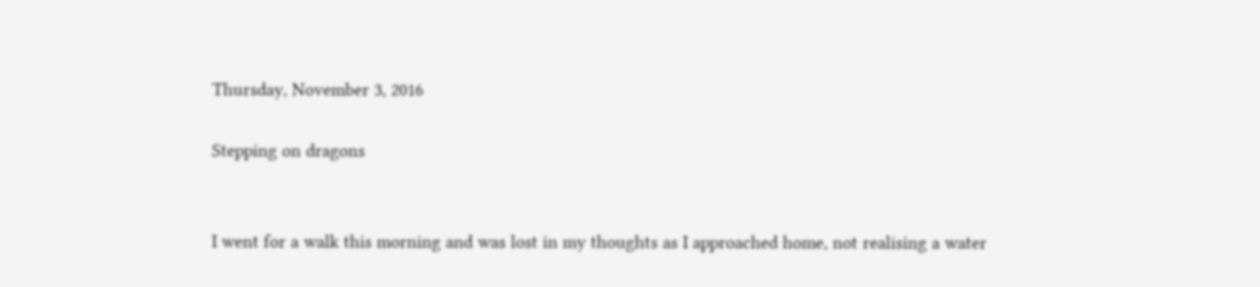Thursday, November 3, 2016

Stepping on dragons


I went for a walk this morning and was lost in my thoughts as I approached home, not realising a water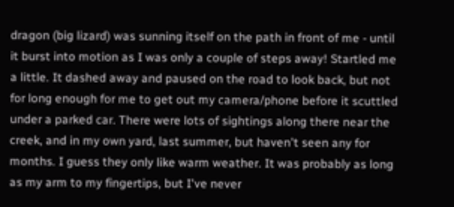dragon (big lizard) was sunning itself on the path in front of me - until it burst into motion as I was only a couple of steps away! Startled me a little. It dashed away and paused on the road to look back, but not for long enough for me to get out my camera/phone before it scuttled under a parked car. There were lots of sightings along there near the creek, and in my own yard, last summer, but haven't seen any for months. I guess they only like warm weather. It was probably as long as my arm to my fingertips, but I've never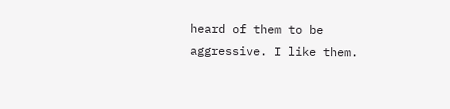heard of them to be aggressive. I like them.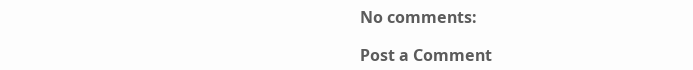No comments:

Post a Comment